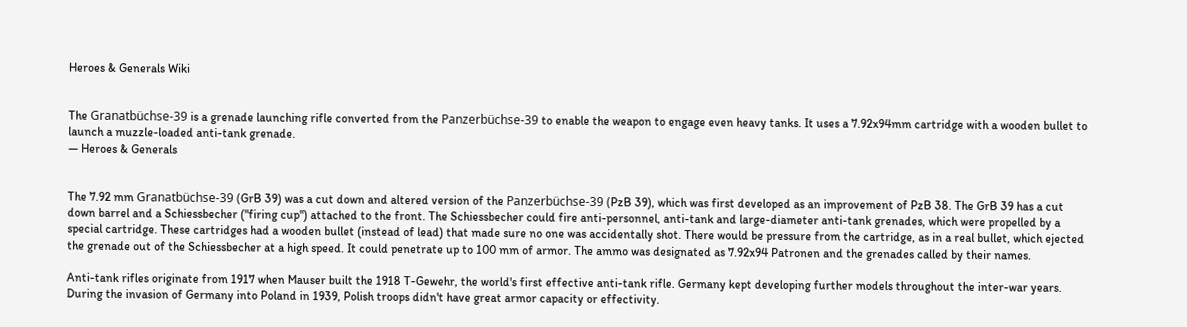Heroes & Generals Wiki


The Granatbüchse-39 is a grenade launching rifle converted from the Panzerbüchse-39 to enable the weapon to engage even heavy tanks. It uses a 7.92x94mm cartridge with a wooden bullet to launch a muzzle-loaded anti-tank grenade.
― Heroes & Generals


The 7.92 mm Granatbüchse-39 (GrB 39) was a cut down and altered version of the Panzerbüchse-39 (PzB 39), which was first developed as an improvement of PzB 38. The GrB 39 has a cut down barrel and a Schiessbecher ("firing cup") attached to the front. The Schiessbecher could fire anti-personnel, anti-tank and large-diameter anti-tank grenades, which were propelled by a special cartridge. These cartridges had a wooden bullet (instead of lead) that made sure no one was accidentally shot. There would be pressure from the cartridge, as in a real bullet, which ejected the grenade out of the Schiessbecher at a high speed. It could penetrate up to 100 mm of armor. The ammo was designated as 7.92x94 Patronen and the grenades called by their names.

Anti-tank rifles originate from 1917 when Mauser built the 1918 T-Gewehr, the world's first effective anti-tank rifle. Germany kept developing further models throughout the inter-war years. During the invasion of Germany into Poland in 1939, Polish troops didn't have great armor capacity or effectivity.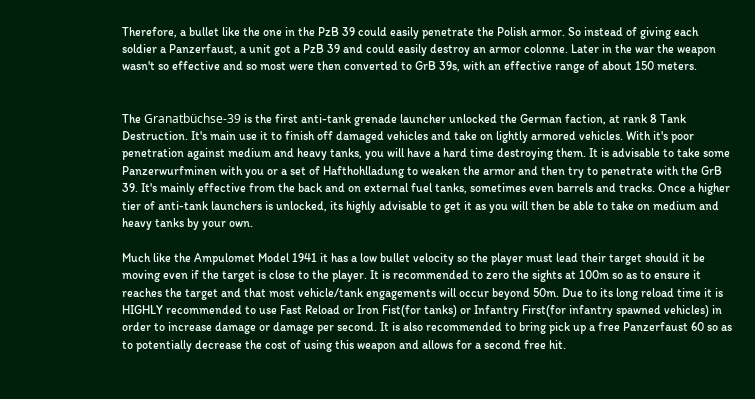Therefore, a bullet like the one in the PzB 39 could easily penetrate the Polish armor. So instead of giving each soldier a Panzerfaust, a unit got a PzB 39 and could easily destroy an armor colonne. Later in the war the weapon wasn't so effective and so most were then converted to GrB 39s, with an effective range of about 150 meters.


The Granatbüchse-39 is the first anti-tank grenade launcher unlocked the German faction, at rank 8 Tank Destruction. It's main use it to finish off damaged vehicles and take on lightly armored vehicles. With it's poor penetration against medium and heavy tanks, you will have a hard time destroying them. It is advisable to take some Panzerwurfminen with you or a set of Hafthohlladung to weaken the armor and then try to penetrate with the GrB 39. It's mainly effective from the back and on external fuel tanks, sometimes even barrels and tracks. Once a higher tier of anti-tank launchers is unlocked, its highly advisable to get it as you will then be able to take on medium and heavy tanks by your own.

Much like the Ampulomet Model 1941 it has a low bullet velocity so the player must lead their target should it be moving even if the target is close to the player. It is recommended to zero the sights at 100m so as to ensure it reaches the target and that most vehicle/tank engagements will occur beyond 50m. Due to its long reload time it is HIGHLY recommended to use Fast Reload or Iron Fist(for tanks) or Infantry First(for infantry spawned vehicles) in order to increase damage or damage per second. It is also recommended to bring pick up a free Panzerfaust 60 so as to potentially decrease the cost of using this weapon and allows for a second free hit.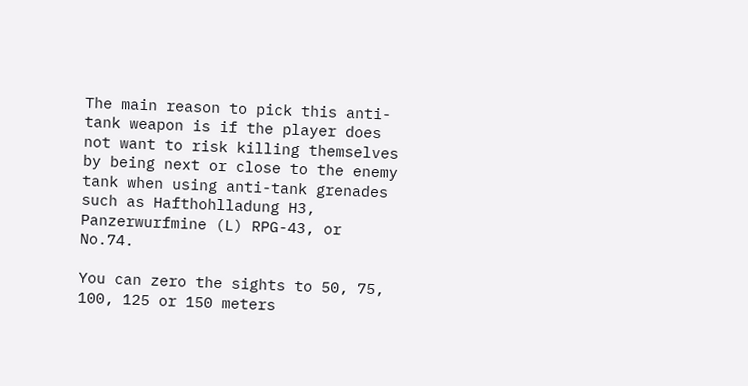The main reason to pick this anti-tank weapon is if the player does not want to risk killing themselves by being next or close to the enemy tank when using anti-tank grenades such as Hafthohlladung H3, Panzerwurfmine (L) RPG-43, or No.74.

You can zero the sights to 50, 75, 100, 125 or 150 meters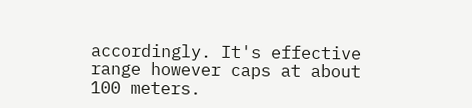accordingly. It's effective range however caps at about 100 meters.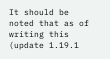It should be noted that as of writing this (update 1.19.1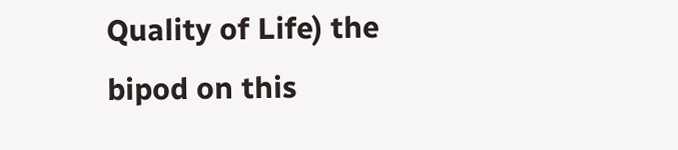Quality of Life) the bipod on this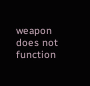weapon does not function